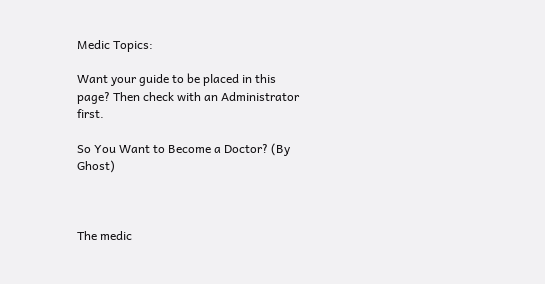Medic Topics:

Want your guide to be placed in this page? Then check with an Administrator first.

So You Want to Become a Doctor? (By Ghost)



The medic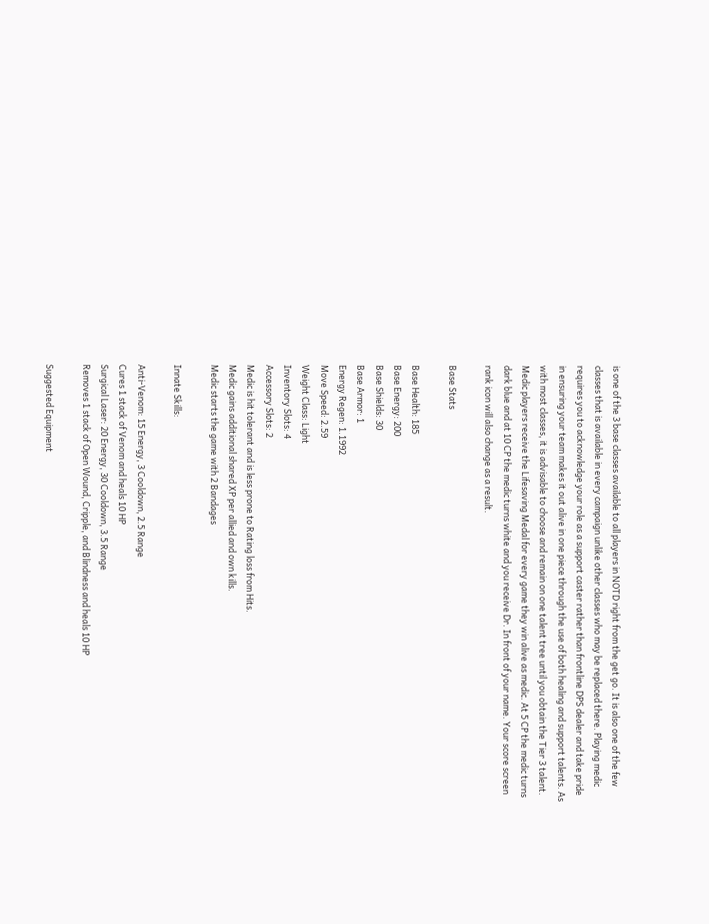is one of the 3 base classes available to all players in NOTD right from the get go. It is also one of the few classes that is available in every campaign unlike other classes who may be replaced there. Playing medic requires you to acknowledge your role as a support caster rather than frontline DPS dealer and take pride in ensuring your team makes it out alive in one piece through the use of both healing and support talents. As with most classes, it is advisable to choose and remain on one talent tree until you obtain the Tier 3 talent. Medic players receive the Lifesaving Medal for every game they win alive as medic. At 5 CP the medic turns dark blue and at 10 CP the medic turns white and you receive Dr. In front of your name. Your score screen rank icon will also change as a result.

Base Stats

Base Health: 185
Base Energy: 200
Base Shields: 30
Base Armor: 1
Energy Regen: 1.1992
Move Speed: 2.59
Weight Class: Light
Inventory Slots: 4
Accessory Slots: 2
Medic is hit tolerant and is less prone to Rating loss from Hits.
Medic gains additional shared XP per allied and own kills.
Medic starts the game with 2 Bandages

Innate Skills:

Anti-Venom: 15 Energy, 3 Cooldown, 2.5 Range
Cures 1 stack of Venom and heals 10 HP
Surgical Laser: 20 Energy, 30 Cooldown, 3.5 Range
Removes 1 stack of Open Wound, Cripple, and Blindness and heals 10 HP

Suggested Equipment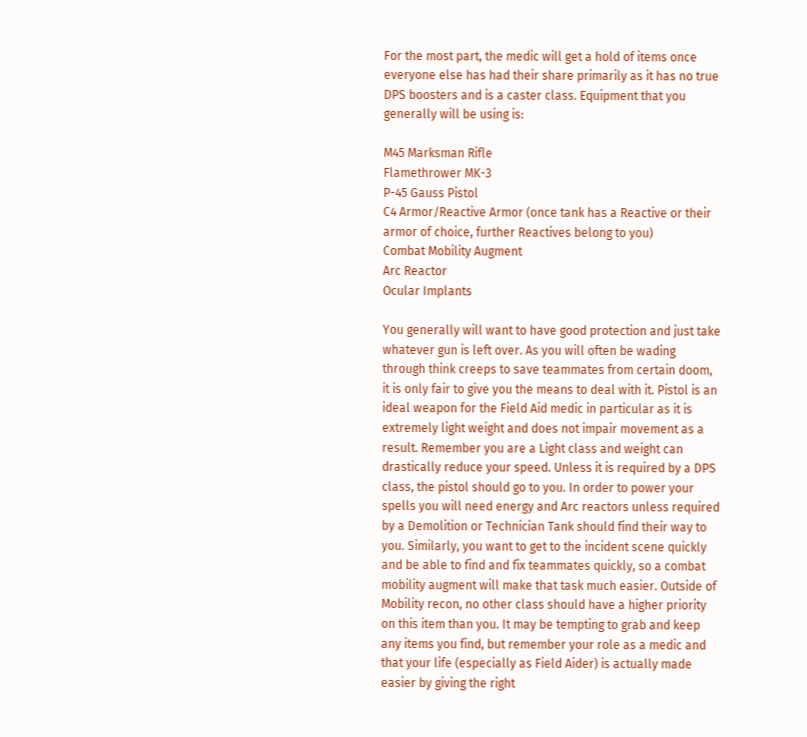For the most part, the medic will get a hold of items once everyone else has had their share primarily as it has no true DPS boosters and is a caster class. Equipment that you generally will be using is:

M45 Marksman Rifle
Flamethrower MK-3
P-45 Gauss Pistol
C4 Armor/Reactive Armor (once tank has a Reactive or their armor of choice, further Reactives belong to you)
Combat Mobility Augment
Arc Reactor
Ocular Implants

You generally will want to have good protection and just take whatever gun is left over. As you will often be wading through think creeps to save teammates from certain doom, it is only fair to give you the means to deal with it. Pistol is an ideal weapon for the Field Aid medic in particular as it is extremely light weight and does not impair movement as a result. Remember you are a Light class and weight can drastically reduce your speed. Unless it is required by a DPS class, the pistol should go to you. In order to power your spells you will need energy and Arc reactors unless required by a Demolition or Technician Tank should find their way to you. Similarly, you want to get to the incident scene quickly and be able to find and fix teammates quickly, so a combat mobility augment will make that task much easier. Outside of Mobility recon, no other class should have a higher priority on this item than you. It may be tempting to grab and keep any items you find, but remember your role as a medic and that your life (especially as Field Aider) is actually made easier by giving the right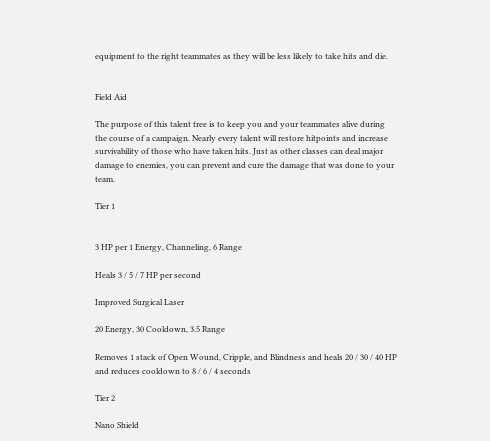equipment to the right teammates as they will be less likely to take hits and die.


Field Aid

The purpose of this talent tree is to keep you and your teammates alive during the course of a campaign. Nearly every talent will restore hitpoints and increase survivability of those who have taken hits. Just as other classes can deal major damage to enemies, you can prevent and cure the damage that was done to your team.

Tier 1


3 HP per 1 Energy, Channeling, 6 Range

Heals 3 / 5 / 7 HP per second

Improved Surgical Laser

20 Energy, 30 Cooldown, 3.5 Range

Removes 1 stack of Open Wound, Cripple, and Blindness and heals 20 / 30 / 40 HP and reduces cooldown to 8 / 6 / 4 seconds

Tier 2

Nano Shield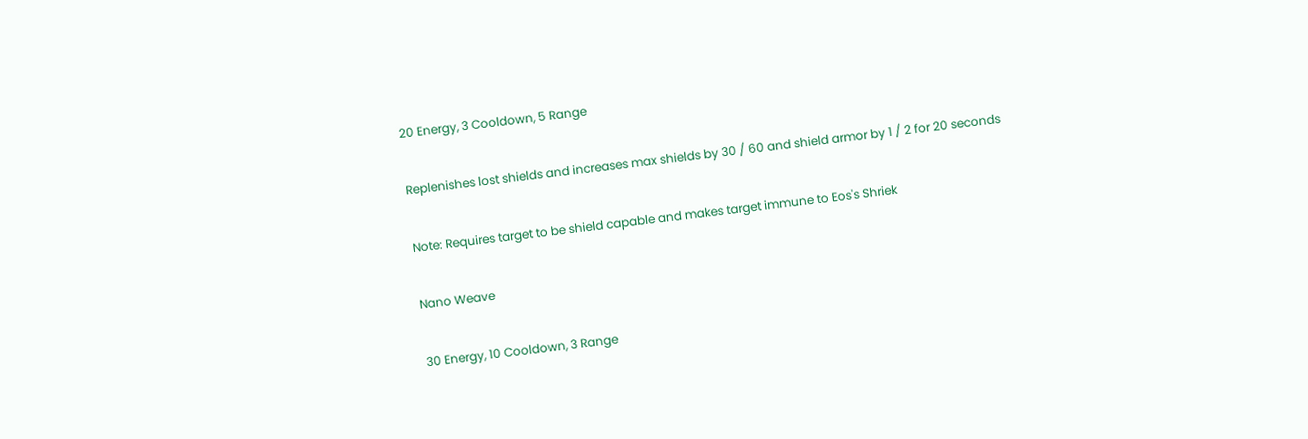20 Energy, 3 Cooldown, 5 Range

Replenishes lost shields and increases max shields by 30 / 60 and shield armor by 1 / 2 for 20 seconds

Note: Requires target to be shield capable and makes target immune to Eos's Shriek

Nano Weave

30 Energy, 10 Cooldown, 3 Range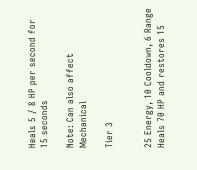Heals 5 / 8 HP per second for 15 seconds

Note: Can also affect Mechanical

Tier 3


25 Energy, 10 Cooldown, 6 Range Heals 70 HP and restores 15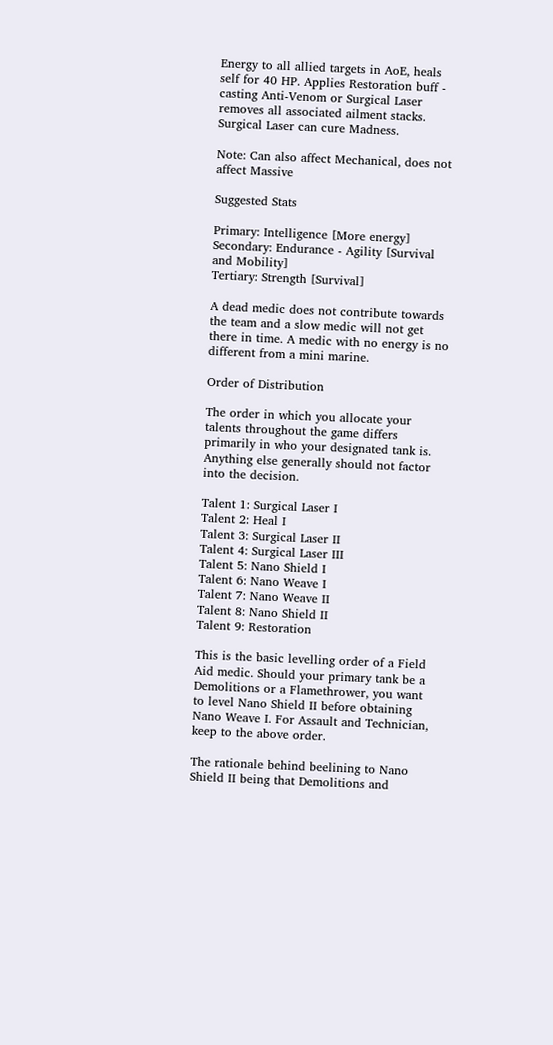Energy to all allied targets in AoE, heals self for 40 HP. Applies Restoration buff - casting Anti-Venom or Surgical Laser removes all associated ailment stacks. Surgical Laser can cure Madness.

Note: Can also affect Mechanical, does not affect Massive

Suggested Stats

Primary: Intelligence [More energy]
Secondary: Endurance - Agility [Survival and Mobility]
Tertiary: Strength [Survival]

A dead medic does not contribute towards the team and a slow medic will not get there in time. A medic with no energy is no different from a mini marine.

Order of Distribution

The order in which you allocate your talents throughout the game differs primarily in who your designated tank is. Anything else generally should not factor into the decision.

Talent 1: Surgical Laser I
Talent 2: Heal I
Talent 3: Surgical Laser II
Talent 4: Surgical Laser III
Talent 5: Nano Shield I
Talent 6: Nano Weave I
Talent 7: Nano Weave II
Talent 8: Nano Shield II
Talent 9: Restoration

This is the basic levelling order of a Field Aid medic. Should your primary tank be a Demolitions or a Flamethrower, you want to level Nano Shield II before obtaining Nano Weave I. For Assault and Technician, keep to the above order.

The rationale behind beelining to Nano Shield II being that Demolitions and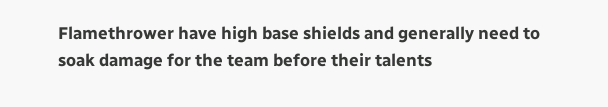Flamethrower have high base shields and generally need to soak damage for the team before their talents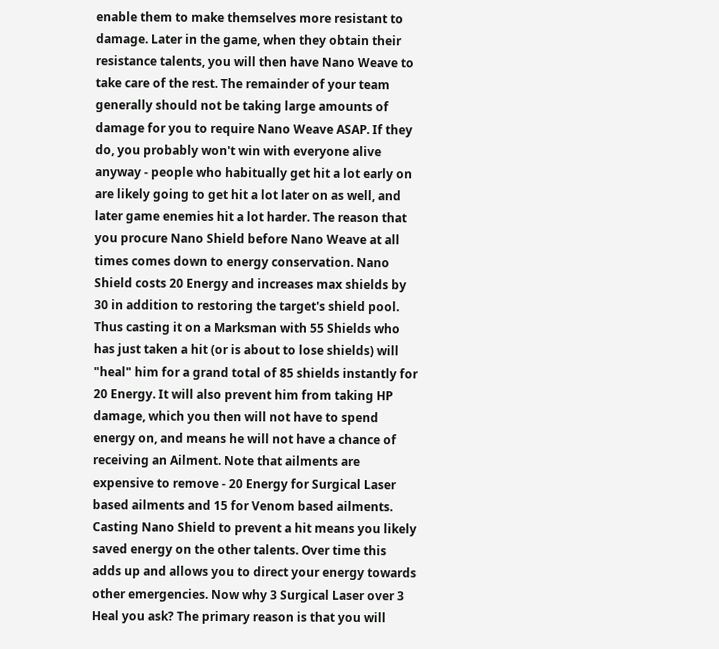enable them to make themselves more resistant to damage. Later in the game, when they obtain their resistance talents, you will then have Nano Weave to take care of the rest. The remainder of your team generally should not be taking large amounts of damage for you to require Nano Weave ASAP. If they do, you probably won't win with everyone alive anyway - people who habitually get hit a lot early on are likely going to get hit a lot later on as well, and later game enemies hit a lot harder. The reason that you procure Nano Shield before Nano Weave at all times comes down to energy conservation. Nano Shield costs 20 Energy and increases max shields by 30 in addition to restoring the target's shield pool. Thus casting it on a Marksman with 55 Shields who has just taken a hit (or is about to lose shields) will "heal" him for a grand total of 85 shields instantly for 20 Energy. It will also prevent him from taking HP damage, which you then will not have to spend energy on, and means he will not have a chance of receiving an Ailment. Note that ailments are expensive to remove - 20 Energy for Surgical Laser based ailments and 15 for Venom based ailments. Casting Nano Shield to prevent a hit means you likely saved energy on the other talents. Over time this adds up and allows you to direct your energy towards other emergencies. Now why 3 Surgical Laser over 3 Heal you ask? The primary reason is that you will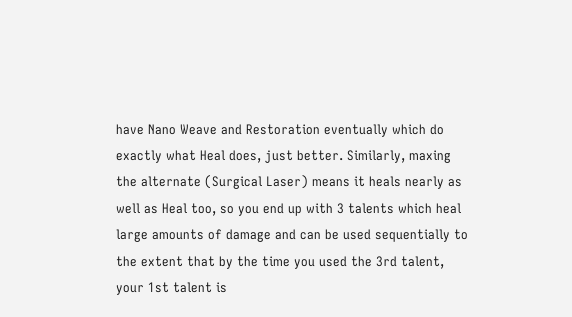have Nano Weave and Restoration eventually which do exactly what Heal does, just better. Similarly, maxing the alternate (Surgical Laser) means it heals nearly as well as Heal too, so you end up with 3 talents which heal large amounts of damage and can be used sequentially to the extent that by the time you used the 3rd talent, your 1st talent is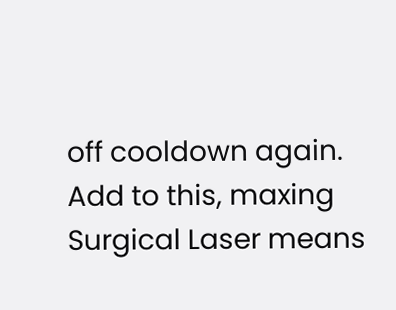off cooldown again. Add to this, maxing Surgical Laser means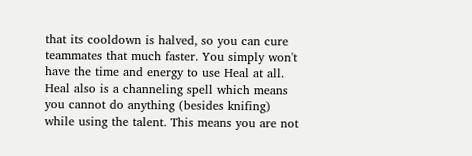that its cooldown is halved, so you can cure teammates that much faster. You simply won't have the time and energy to use Heal at all. Heal also is a channeling spell which means you cannot do anything (besides knifing) while using the talent. This means you are not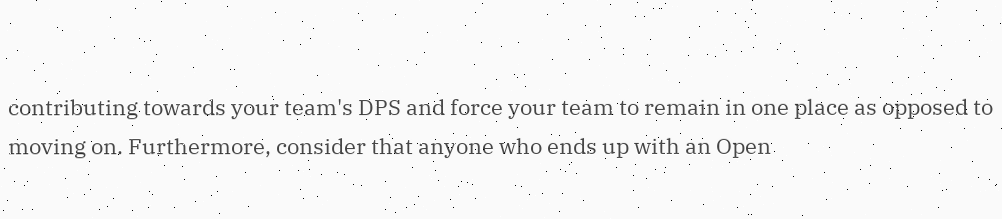contributing towards your team's DPS and force your team to remain in one place as opposed to moving on. Furthermore, consider that anyone who ends up with an Open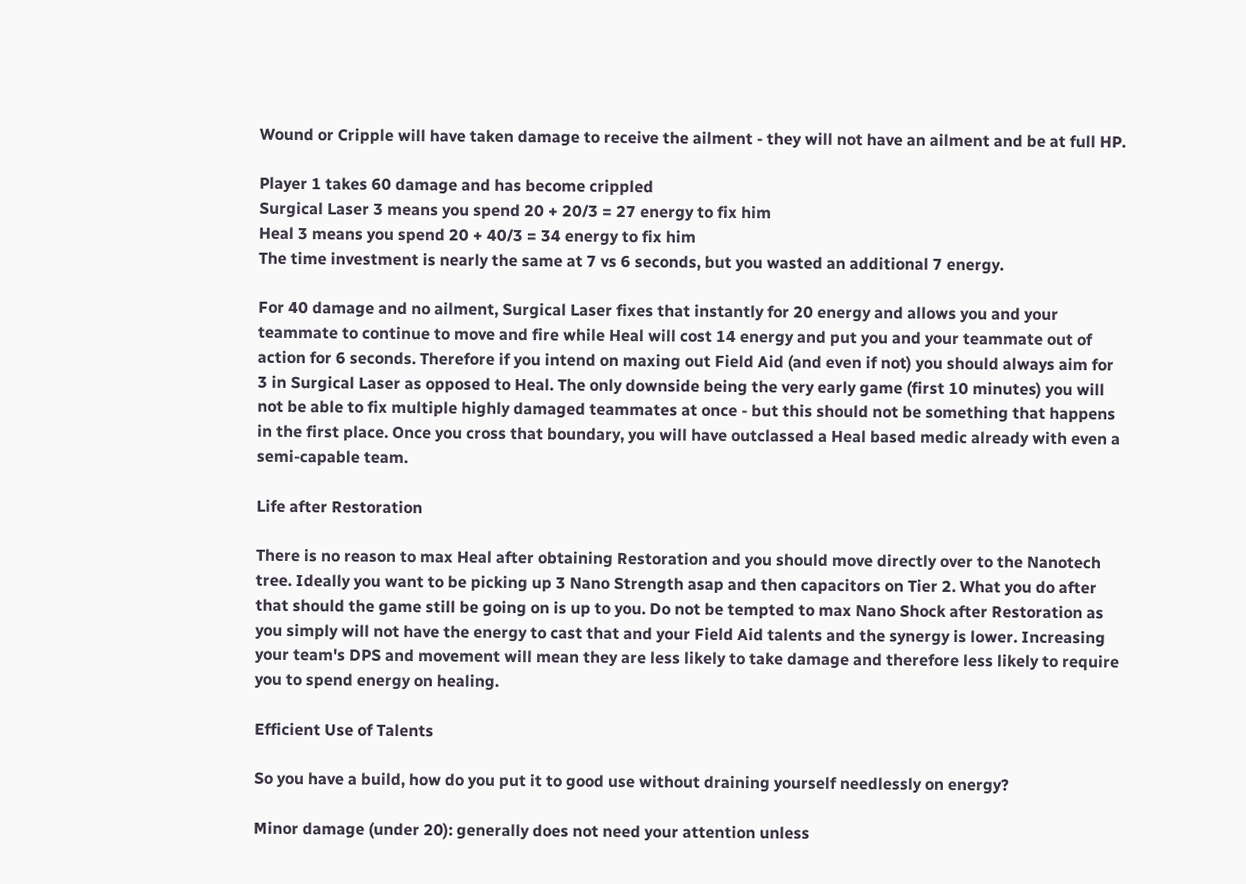Wound or Cripple will have taken damage to receive the ailment - they will not have an ailment and be at full HP.

Player 1 takes 60 damage and has become crippled
Surgical Laser 3 means you spend 20 + 20/3 = 27 energy to fix him
Heal 3 means you spend 20 + 40/3 = 34 energy to fix him
The time investment is nearly the same at 7 vs 6 seconds, but you wasted an additional 7 energy.

For 40 damage and no ailment, Surgical Laser fixes that instantly for 20 energy and allows you and your teammate to continue to move and fire while Heal will cost 14 energy and put you and your teammate out of action for 6 seconds. Therefore if you intend on maxing out Field Aid (and even if not) you should always aim for 3 in Surgical Laser as opposed to Heal. The only downside being the very early game (first 10 minutes) you will not be able to fix multiple highly damaged teammates at once - but this should not be something that happens in the first place. Once you cross that boundary, you will have outclassed a Heal based medic already with even a semi-capable team.

Life after Restoration

There is no reason to max Heal after obtaining Restoration and you should move directly over to the Nanotech tree. Ideally you want to be picking up 3 Nano Strength asap and then capacitors on Tier 2. What you do after that should the game still be going on is up to you. Do not be tempted to max Nano Shock after Restoration as you simply will not have the energy to cast that and your Field Aid talents and the synergy is lower. Increasing your team's DPS and movement will mean they are less likely to take damage and therefore less likely to require you to spend energy on healing.

Efficient Use of Talents

So you have a build, how do you put it to good use without draining yourself needlessly on energy?

Minor damage (under 20): generally does not need your attention unless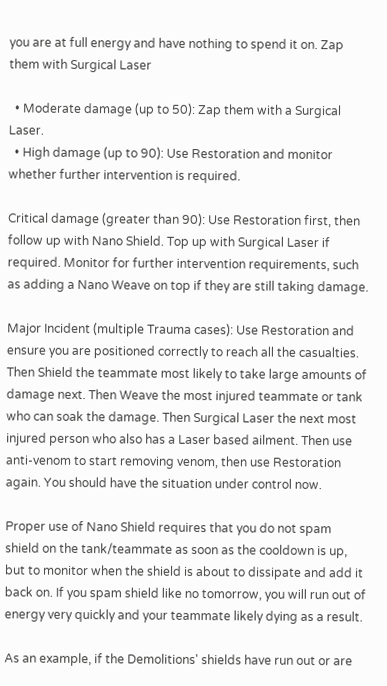you are at full energy and have nothing to spend it on. Zap them with Surgical Laser

  • Moderate damage (up to 50): Zap them with a Surgical Laser.
  • High damage (up to 90): Use Restoration and monitor whether further intervention is required.

Critical damage (greater than 90): Use Restoration first, then follow up with Nano Shield. Top up with Surgical Laser if required. Monitor for further intervention requirements, such as adding a Nano Weave on top if they are still taking damage.

Major Incident (multiple Trauma cases): Use Restoration and ensure you are positioned correctly to reach all the casualties. Then Shield the teammate most likely to take large amounts of damage next. Then Weave the most injured teammate or tank who can soak the damage. Then Surgical Laser the next most injured person who also has a Laser based ailment. Then use anti-venom to start removing venom, then use Restoration again. You should have the situation under control now.

Proper use of Nano Shield requires that you do not spam shield on the tank/teammate as soon as the cooldown is up, but to monitor when the shield is about to dissipate and add it back on. If you spam shield like no tomorrow, you will run out of energy very quickly and your teammate likely dying as a result.

As an example, if the Demolitions' shields have run out or are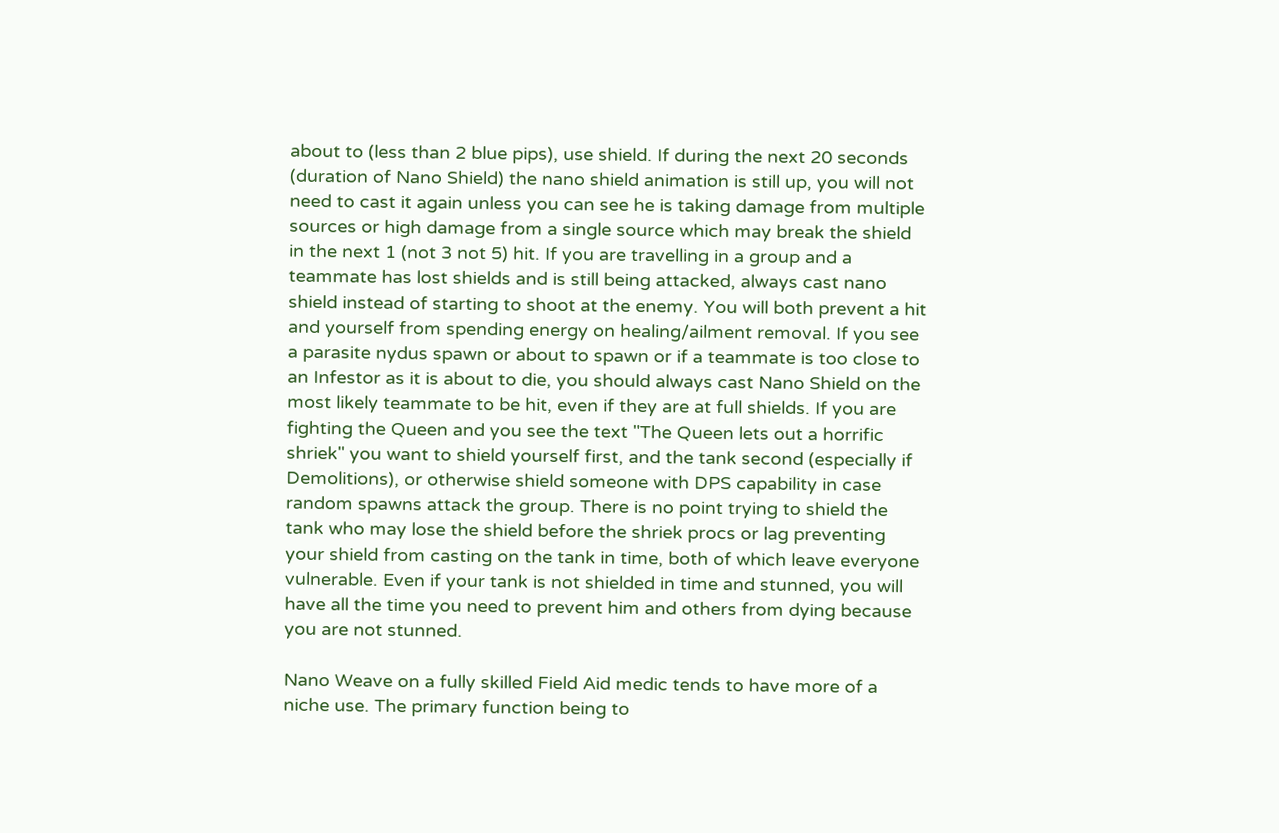about to (less than 2 blue pips), use shield. If during the next 20 seconds (duration of Nano Shield) the nano shield animation is still up, you will not need to cast it again unless you can see he is taking damage from multiple sources or high damage from a single source which may break the shield in the next 1 (not 3 not 5) hit. If you are travelling in a group and a teammate has lost shields and is still being attacked, always cast nano shield instead of starting to shoot at the enemy. You will both prevent a hit and yourself from spending energy on healing/ailment removal. If you see a parasite nydus spawn or about to spawn or if a teammate is too close to an Infestor as it is about to die, you should always cast Nano Shield on the most likely teammate to be hit, even if they are at full shields. If you are fighting the Queen and you see the text "The Queen lets out a horrific shriek" you want to shield yourself first, and the tank second (especially if Demolitions), or otherwise shield someone with DPS capability in case random spawns attack the group. There is no point trying to shield the tank who may lose the shield before the shriek procs or lag preventing your shield from casting on the tank in time, both of which leave everyone vulnerable. Even if your tank is not shielded in time and stunned, you will have all the time you need to prevent him and others from dying because you are not stunned.

Nano Weave on a fully skilled Field Aid medic tends to have more of a niche use. The primary function being to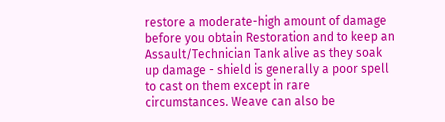restore a moderate-high amount of damage before you obtain Restoration and to keep an Assault/Technician Tank alive as they soak up damage - shield is generally a poor spell to cast on them except in rare circumstances. Weave can also be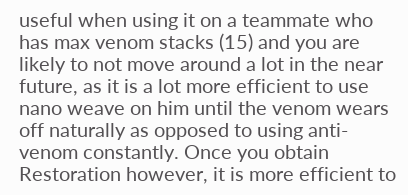useful when using it on a teammate who has max venom stacks (15) and you are likely to not move around a lot in the near future, as it is a lot more efficient to use nano weave on him until the venom wears off naturally as opposed to using anti-venom constantly. Once you obtain Restoration however, it is more efficient to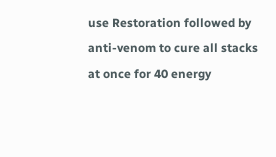use Restoration followed by anti-venom to cure all stacks at once for 40 energy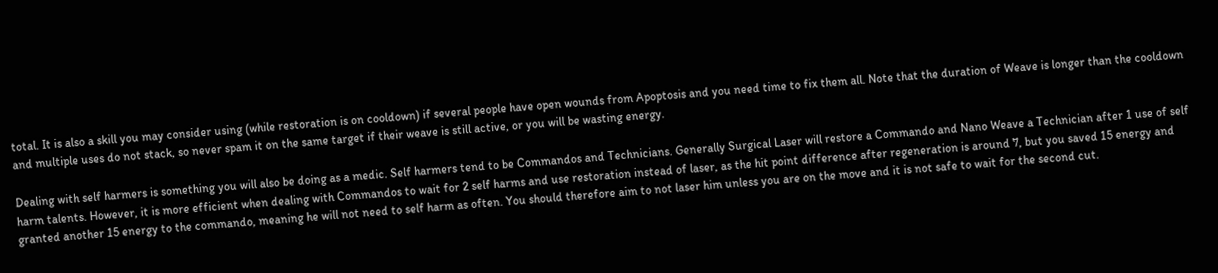total. It is also a skill you may consider using (while restoration is on cooldown) if several people have open wounds from Apoptosis and you need time to fix them all. Note that the duration of Weave is longer than the cooldown and multiple uses do not stack, so never spam it on the same target if their weave is still active, or you will be wasting energy.

Dealing with self harmers is something you will also be doing as a medic. Self harmers tend to be Commandos and Technicians. Generally Surgical Laser will restore a Commando and Nano Weave a Technician after 1 use of self harm talents. However, it is more efficient when dealing with Commandos to wait for 2 self harms and use restoration instead of laser, as the hit point difference after regeneration is around 7, but you saved 15 energy and granted another 15 energy to the commando, meaning he will not need to self harm as often. You should therefore aim to not laser him unless you are on the move and it is not safe to wait for the second cut.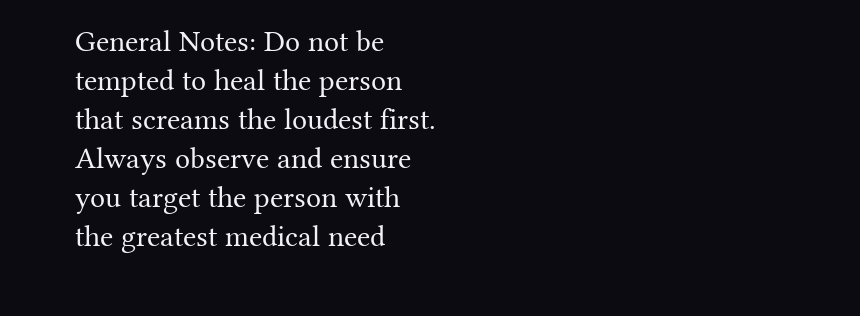General Notes: Do not be tempted to heal the person that screams the loudest first. Always observe and ensure you target the person with the greatest medical need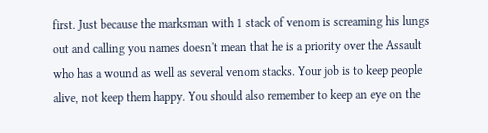first. Just because the marksman with 1 stack of venom is screaming his lungs out and calling you names doesn't mean that he is a priority over the Assault who has a wound as well as several venom stacks. Your job is to keep people alive, not keep them happy. You should also remember to keep an eye on the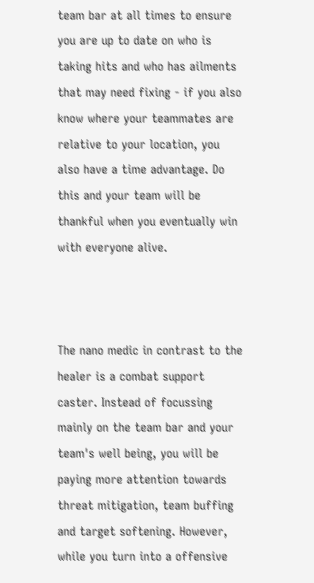team bar at all times to ensure you are up to date on who is taking hits and who has ailments that may need fixing - if you also know where your teammates are relative to your location, you also have a time advantage. Do this and your team will be thankful when you eventually win with everyone alive.



The nano medic in contrast to the healer is a combat support caster. Instead of focussing mainly on the team bar and your team's well being, you will be paying more attention towards threat mitigation, team buffing and target softening. However, while you turn into a offensive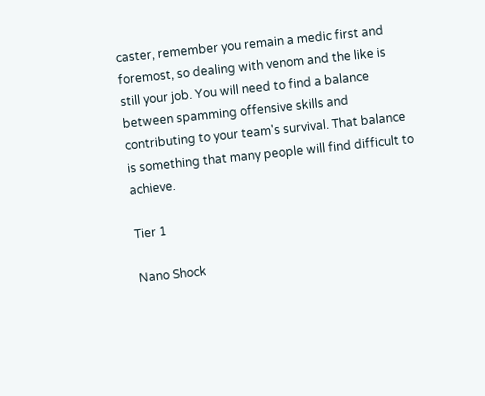caster, remember you remain a medic first and foremost, so dealing with venom and the like is still your job. You will need to find a balance between spamming offensive skills and contributing to your team's survival. That balance is something that many people will find difficult to achieve.

Tier 1

Nano Shock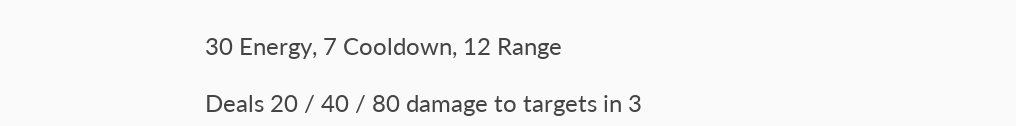30 Energy, 7 Cooldown, 12 Range

Deals 20 / 40 / 80 damage to targets in 3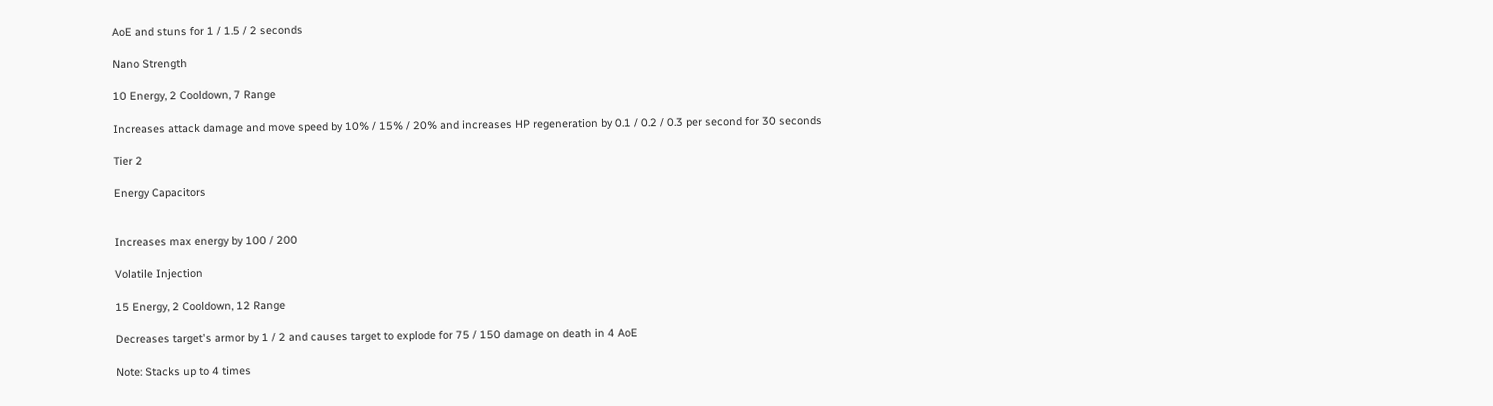AoE and stuns for 1 / 1.5 / 2 seconds

Nano Strength

10 Energy, 2 Cooldown, 7 Range

Increases attack damage and move speed by 10% / 15% / 20% and increases HP regeneration by 0.1 / 0.2 / 0.3 per second for 30 seconds

Tier 2

Energy Capacitors


Increases max energy by 100 / 200

Volatile Injection

15 Energy, 2 Cooldown, 12 Range

Decreases target's armor by 1 / 2 and causes target to explode for 75 / 150 damage on death in 4 AoE

Note: Stacks up to 4 times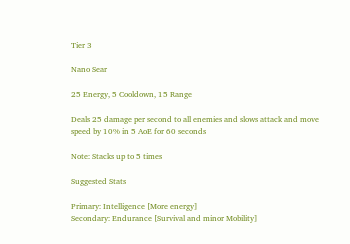Tier 3

Nano Sear

25 Energy, 5 Cooldown, 15 Range

Deals 25 damage per second to all enemies and slows attack and move speed by 10% in 5 AoE for 60 seconds

Note: Stacks up to 5 times

Suggested Stats

Primary: Intelligence [More energy]
Secondary: Endurance [Survival and minor Mobility]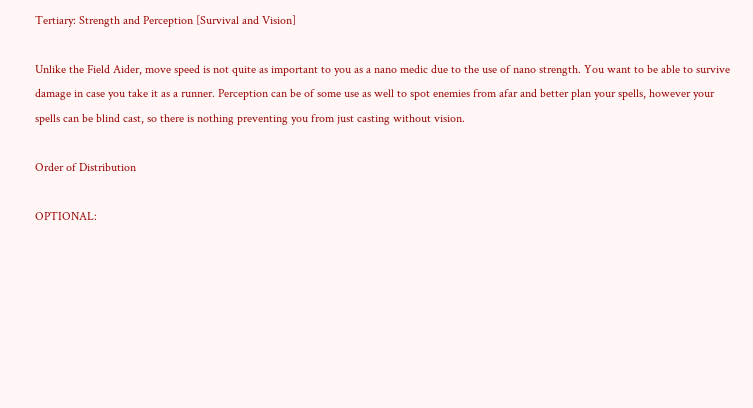Tertiary: Strength and Perception [Survival and Vision]

Unlike the Field Aider, move speed is not quite as important to you as a nano medic due to the use of nano strength. You want to be able to survive damage in case you take it as a runner. Perception can be of some use as well to spot enemies from afar and better plan your spells, however your spells can be blind cast, so there is nothing preventing you from just casting without vision.

Order of Distribution

OPTIONAL: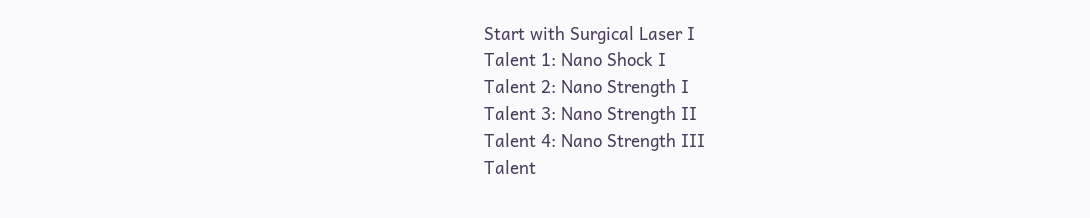Start with Surgical Laser I
Talent 1: Nano Shock I
Talent 2: Nano Strength I
Talent 3: Nano Strength II
Talent 4: Nano Strength III
Talent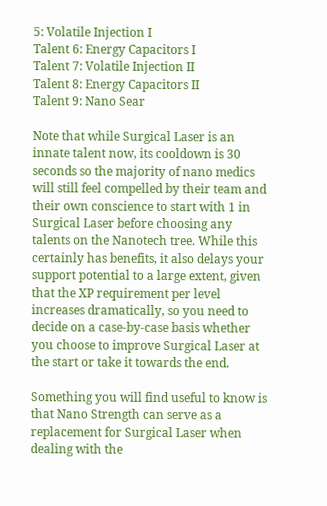5: Volatile Injection I
Talent 6: Energy Capacitors I
Talent 7: Volatile Injection II
Talent 8: Energy Capacitors II
Talent 9: Nano Sear

Note that while Surgical Laser is an innate talent now, its cooldown is 30 seconds so the majority of nano medics will still feel compelled by their team and their own conscience to start with 1 in Surgical Laser before choosing any talents on the Nanotech tree. While this certainly has benefits, it also delays your support potential to a large extent, given that the XP requirement per level increases dramatically, so you need to decide on a case-by-case basis whether you choose to improve Surgical Laser at the start or take it towards the end.

Something you will find useful to know is that Nano Strength can serve as a replacement for Surgical Laser when dealing with the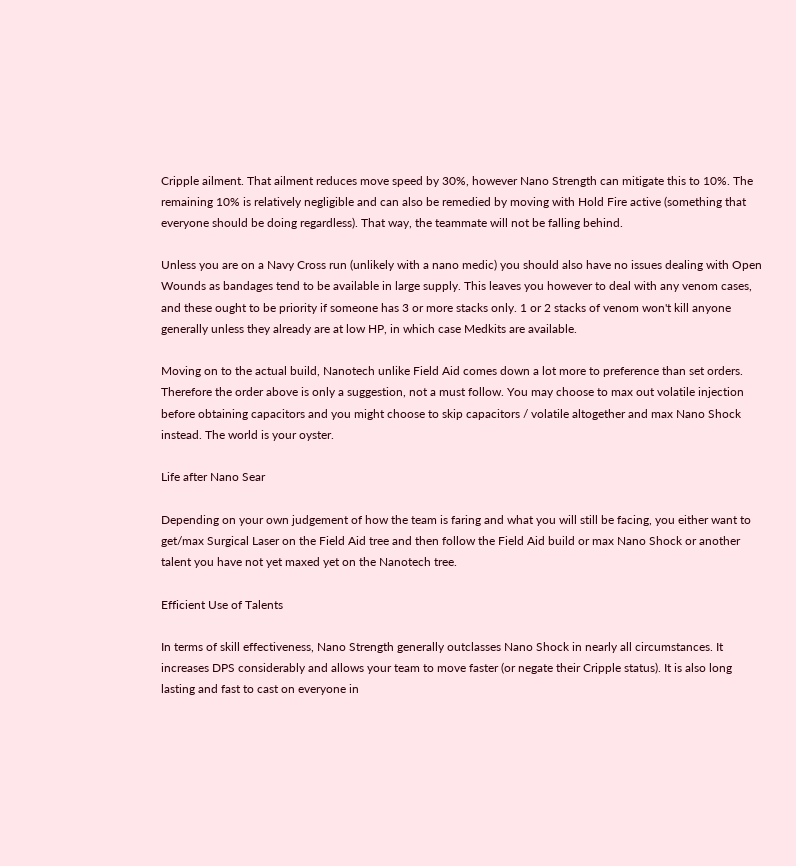Cripple ailment. That ailment reduces move speed by 30%, however Nano Strength can mitigate this to 10%. The remaining 10% is relatively negligible and can also be remedied by moving with Hold Fire active (something that everyone should be doing regardless). That way, the teammate will not be falling behind.

Unless you are on a Navy Cross run (unlikely with a nano medic) you should also have no issues dealing with Open Wounds as bandages tend to be available in large supply. This leaves you however to deal with any venom cases, and these ought to be priority if someone has 3 or more stacks only. 1 or 2 stacks of venom won't kill anyone generally unless they already are at low HP, in which case Medkits are available.

Moving on to the actual build, Nanotech unlike Field Aid comes down a lot more to preference than set orders. Therefore the order above is only a suggestion, not a must follow. You may choose to max out volatile injection before obtaining capacitors and you might choose to skip capacitors / volatile altogether and max Nano Shock instead. The world is your oyster.

Life after Nano Sear

Depending on your own judgement of how the team is faring and what you will still be facing, you either want to get/max Surgical Laser on the Field Aid tree and then follow the Field Aid build or max Nano Shock or another talent you have not yet maxed yet on the Nanotech tree.

Efficient Use of Talents

In terms of skill effectiveness, Nano Strength generally outclasses Nano Shock in nearly all circumstances. It increases DPS considerably and allows your team to move faster (or negate their Cripple status). It is also long lasting and fast to cast on everyone in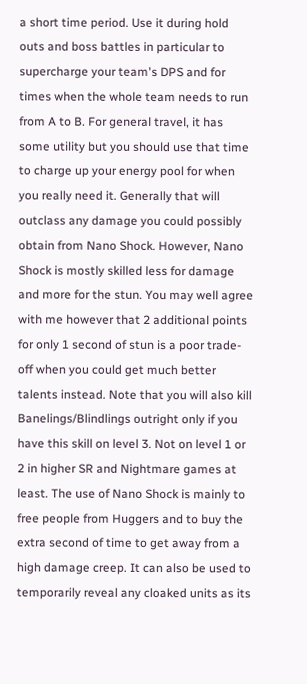a short time period. Use it during hold outs and boss battles in particular to supercharge your team's DPS and for times when the whole team needs to run from A to B. For general travel, it has some utility but you should use that time to charge up your energy pool for when you really need it. Generally that will outclass any damage you could possibly obtain from Nano Shock. However, Nano Shock is mostly skilled less for damage and more for the stun. You may well agree with me however that 2 additional points for only 1 second of stun is a poor trade-off when you could get much better talents instead. Note that you will also kill Banelings/Blindlings outright only if you have this skill on level 3. Not on level 1 or 2 in higher SR and Nightmare games at least. The use of Nano Shock is mainly to free people from Huggers and to buy the extra second of time to get away from a high damage creep. It can also be used to temporarily reveal any cloaked units as its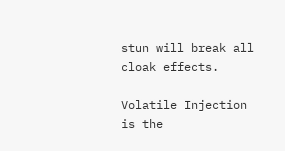stun will break all cloak effects.

Volatile Injection is the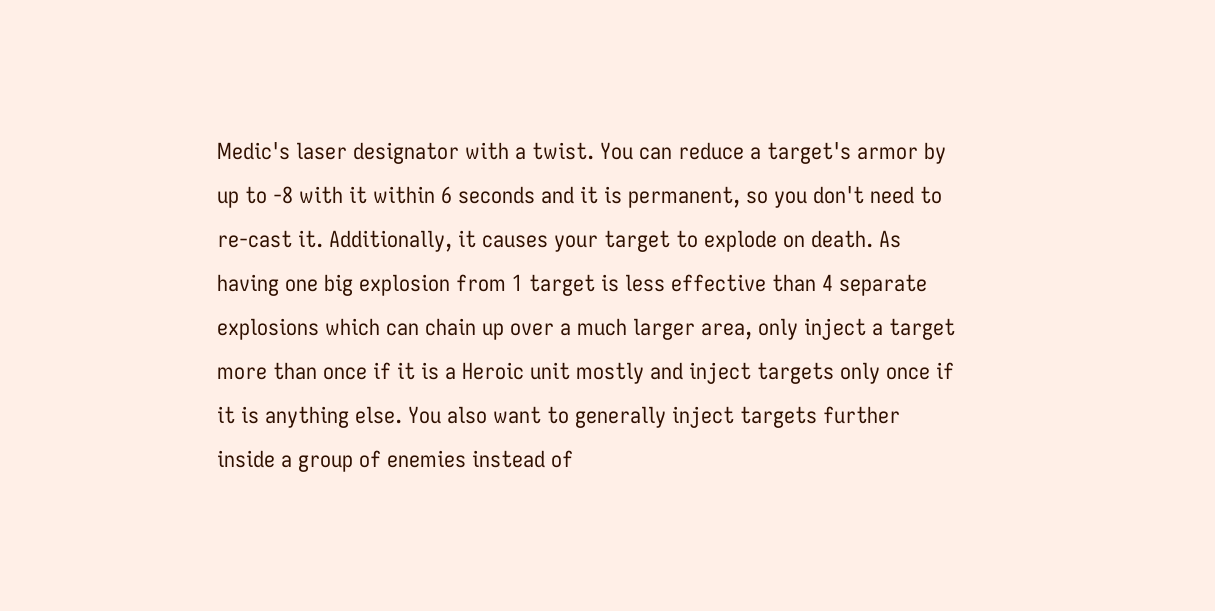Medic's laser designator with a twist. You can reduce a target's armor by up to -8 with it within 6 seconds and it is permanent, so you don't need to re-cast it. Additionally, it causes your target to explode on death. As having one big explosion from 1 target is less effective than 4 separate explosions which can chain up over a much larger area, only inject a target more than once if it is a Heroic unit mostly and inject targets only once if it is anything else. You also want to generally inject targets further inside a group of enemies instead of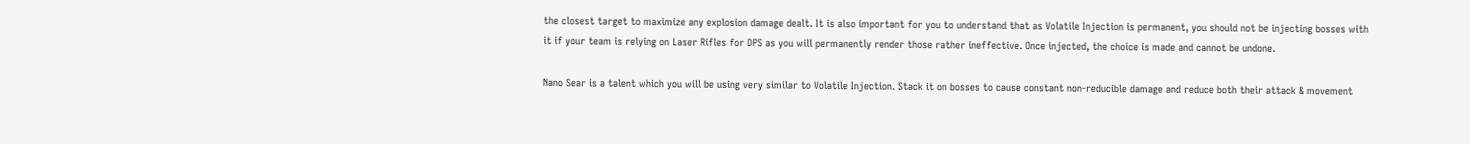the closest target to maximize any explosion damage dealt. It is also important for you to understand that as Volatile Injection is permanent, you should not be injecting bosses with it if your team is relying on Laser Rifles for DPS as you will permanently render those rather ineffective. Once injected, the choice is made and cannot be undone.

Nano Sear is a talent which you will be using very similar to Volatile Injection. Stack it on bosses to cause constant non-reducible damage and reduce both their attack & movement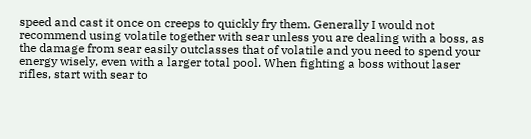speed and cast it once on creeps to quickly fry them. Generally I would not recommend using volatile together with sear unless you are dealing with a boss, as the damage from sear easily outclasses that of volatile and you need to spend your energy wisely, even with a larger total pool. When fighting a boss without laser rifles, start with sear to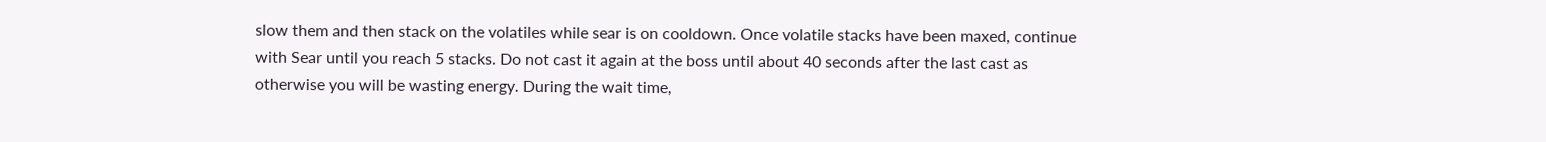slow them and then stack on the volatiles while sear is on cooldown. Once volatile stacks have been maxed, continue with Sear until you reach 5 stacks. Do not cast it again at the boss until about 40 seconds after the last cast as otherwise you will be wasting energy. During the wait time,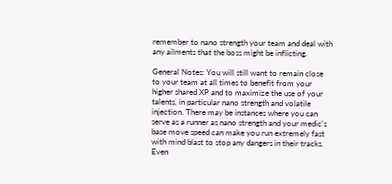remember to nano strength your team and deal with any ailments that the boss might be inflicting.

General Notes: You will still want to remain close to your team at all times to benefit from your higher shared XP and to maximize the use of your talents, in particular nano strength and volatile injection. There may be instances where you can serve as a runner as nano strength and your medic's base move speed can make you run extremely fast with mind blast to stop any dangers in their tracks. Even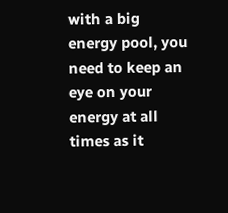with a big energy pool, you need to keep an eye on your energy at all times as it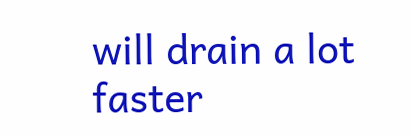will drain a lot faster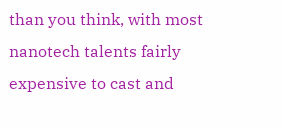than you think, with most nanotech talents fairly expensive to cast and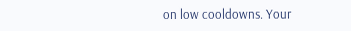on low cooldowns. Your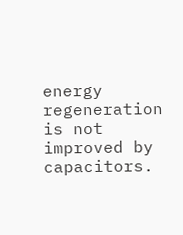energy regeneration is not improved by capacitors.